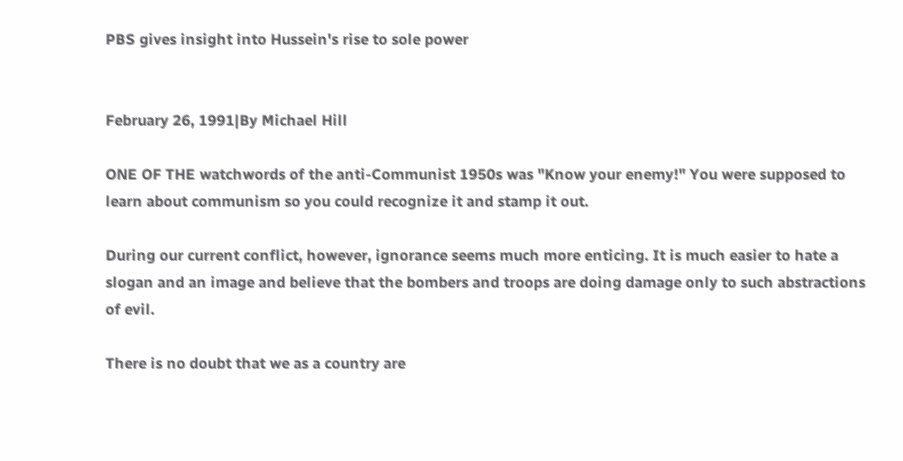PBS gives insight into Hussein's rise to sole power


February 26, 1991|By Michael Hill

ONE OF THE watchwords of the anti-Communist 1950s was "Know your enemy!" You were supposed to learn about communism so you could recognize it and stamp it out.

During our current conflict, however, ignorance seems much more enticing. It is much easier to hate a slogan and an image and believe that the bombers and troops are doing damage only to such abstractions of evil.

There is no doubt that we as a country are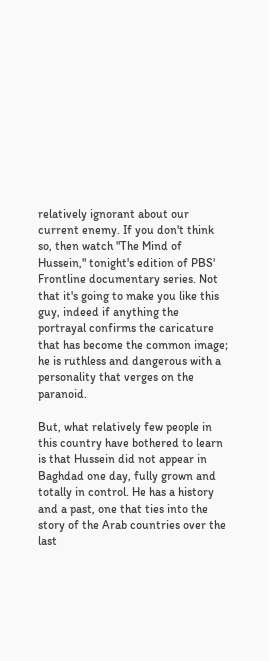relatively ignorant about our current enemy. If you don't think so, then watch "The Mind of Hussein," tonight's edition of PBS' Frontline documentary series. Not that it's going to make you like this guy, indeed if anything the portrayal confirms the caricature that has become the common image; he is ruthless and dangerous with a personality that verges on the paranoid.

But, what relatively few people in this country have bothered to learn is that Hussein did not appear in Baghdad one day, fully grown and totally in control. He has a history and a past, one that ties into the story of the Arab countries over the last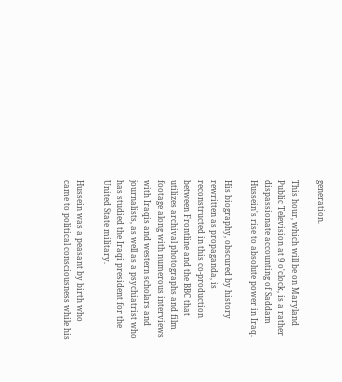generation.

This hour, which will be on Maryland Public Television at 9 o'clock, is a rather dispassionate accounting of Saddam Hussein's rise to absolute power in Iraq.

His biography, obscured by history rewritten as propaganda, is reconstructed in this co-production between Frontline and the BBC that utilizes archival photographs and film footage along with numerous interviews with Iraqis and western scholars and journalists, as well as a psychiatrist who has studied the Iraqi president for the United State military.

Hussein was a peasant by birth who came to political consciousness while his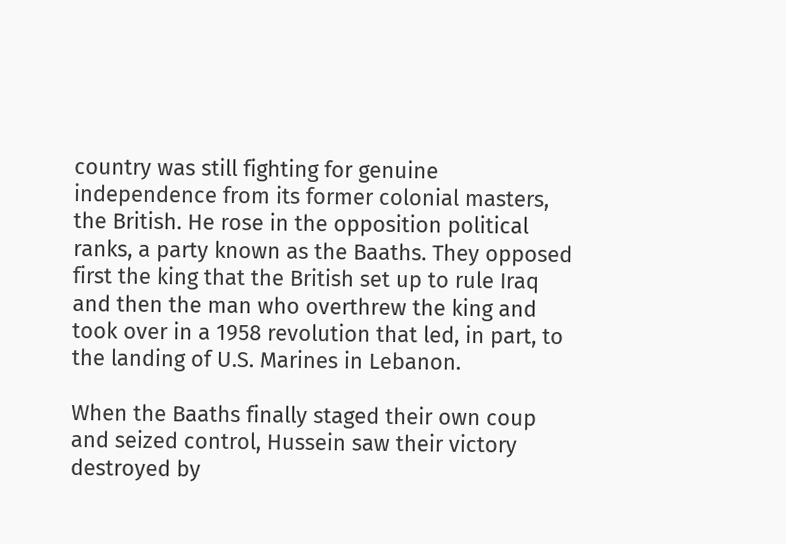country was still fighting for genuine independence from its former colonial masters, the British. He rose in the opposition political ranks, a party known as the Baaths. They opposed first the king that the British set up to rule Iraq and then the man who overthrew the king and took over in a 1958 revolution that led, in part, to the landing of U.S. Marines in Lebanon.

When the Baaths finally staged their own coup and seized control, Hussein saw their victory destroyed by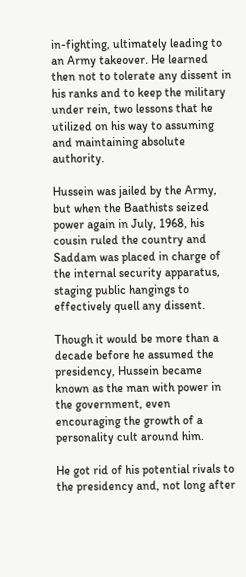in-fighting, ultimately leading to an Army takeover. He learned then not to tolerate any dissent in his ranks and to keep the military under rein, two lessons that he utilized on his way to assuming and maintaining absolute authority.

Hussein was jailed by the Army, but when the Baathists seized power again in July, 1968, his cousin ruled the country and Saddam was placed in charge of the internal security apparatus, staging public hangings to effectively quell any dissent.

Though it would be more than a decade before he assumed the presidency, Hussein became known as the man with power in the government, even encouraging the growth of a personality cult around him.

He got rid of his potential rivals to the presidency and, not long after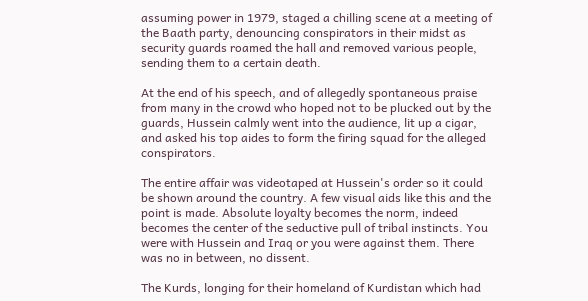assuming power in 1979, staged a chilling scene at a meeting of the Baath party, denouncing conspirators in their midst as security guards roamed the hall and removed various people, sending them to a certain death.

At the end of his speech, and of allegedly spontaneous praise from many in the crowd who hoped not to be plucked out by the guards, Hussein calmly went into the audience, lit up a cigar, and asked his top aides to form the firing squad for the alleged conspirators.

The entire affair was videotaped at Hussein's order so it could be shown around the country. A few visual aids like this and the point is made. Absolute loyalty becomes the norm, indeed becomes the center of the seductive pull of tribal instincts. You were with Hussein and Iraq or you were against them. There was no in between, no dissent.

The Kurds, longing for their homeland of Kurdistan which had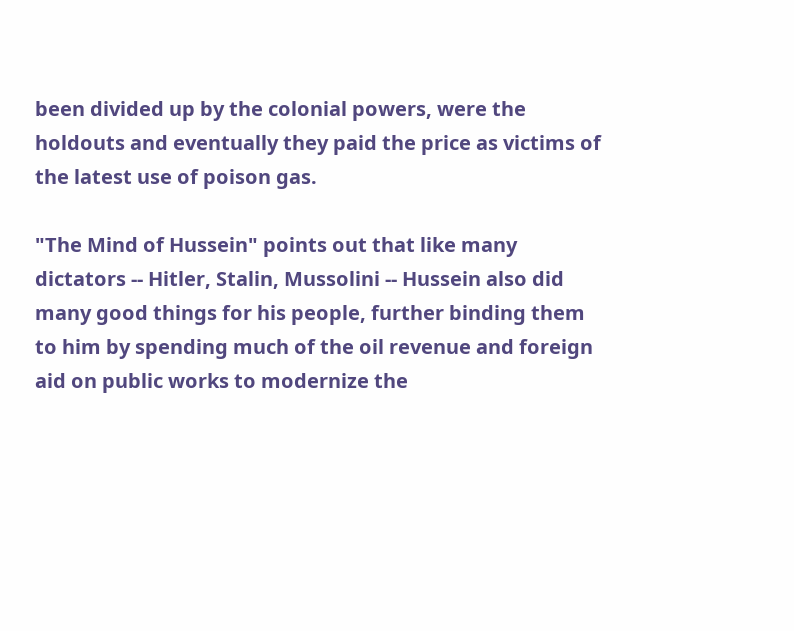been divided up by the colonial powers, were the holdouts and eventually they paid the price as victims of the latest use of poison gas.

"The Mind of Hussein" points out that like many dictators -- Hitler, Stalin, Mussolini -- Hussein also did many good things for his people, further binding them to him by spending much of the oil revenue and foreign aid on public works to modernize the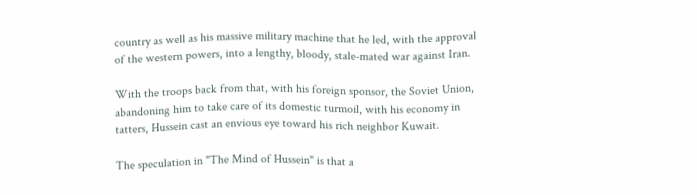country as well as his massive military machine that he led, with the approval of the western powers, into a lengthy, bloody, stale-mated war against Iran.

With the troops back from that, with his foreign sponsor, the Soviet Union, abandoning him to take care of its domestic turmoil, with his economy in tatters, Hussein cast an envious eye toward his rich neighbor Kuwait.

The speculation in "The Mind of Hussein" is that a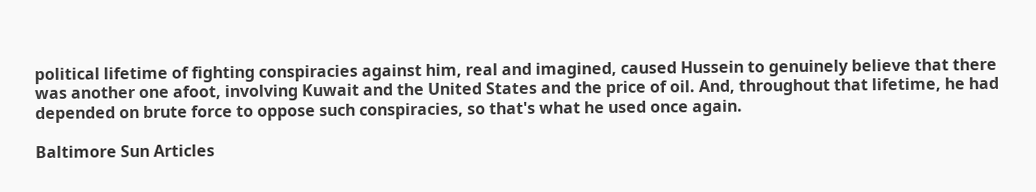political lifetime of fighting conspiracies against him, real and imagined, caused Hussein to genuinely believe that there was another one afoot, involving Kuwait and the United States and the price of oil. And, throughout that lifetime, he had depended on brute force to oppose such conspiracies, so that's what he used once again.

Baltimore Sun Articles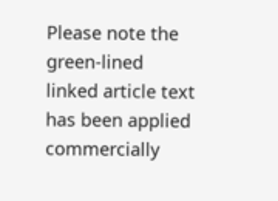Please note the green-lined linked article text has been applied commercially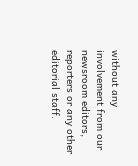without any involvement from our newsroom editors, reporters or any other editorial staff.